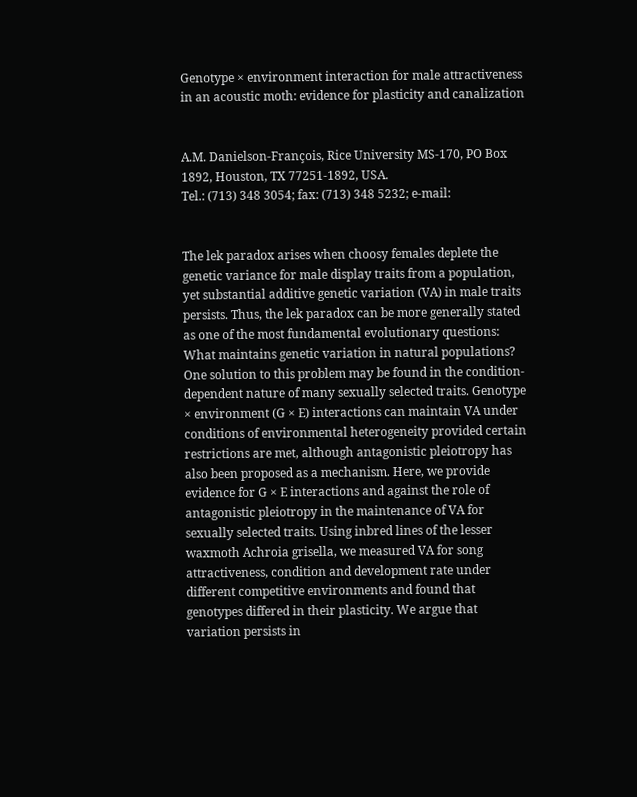Genotype × environment interaction for male attractiveness in an acoustic moth: evidence for plasticity and canalization


A.M. Danielson-François, Rice University MS-170, PO Box 1892, Houston, TX 77251-1892, USA.
Tel.: (713) 348 3054; fax: (713) 348 5232; e-mail:


The lek paradox arises when choosy females deplete the genetic variance for male display traits from a population, yet substantial additive genetic variation (VA) in male traits persists. Thus, the lek paradox can be more generally stated as one of the most fundamental evolutionary questions: What maintains genetic variation in natural populations? One solution to this problem may be found in the condition-dependent nature of many sexually selected traits. Genotype × environment (G × E) interactions can maintain VA under conditions of environmental heterogeneity provided certain restrictions are met, although antagonistic pleiotropy has also been proposed as a mechanism. Here, we provide evidence for G × E interactions and against the role of antagonistic pleiotropy in the maintenance of VA for sexually selected traits. Using inbred lines of the lesser waxmoth Achroia grisella, we measured VA for song attractiveness, condition and development rate under different competitive environments and found that genotypes differed in their plasticity. We argue that variation persists in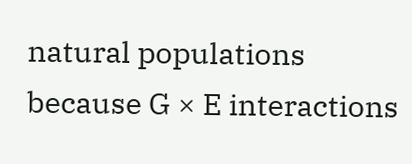natural populations because G × E interactions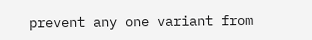prevent any one variant from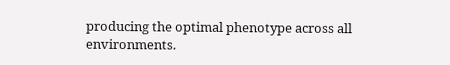producing the optimal phenotype across all environments.